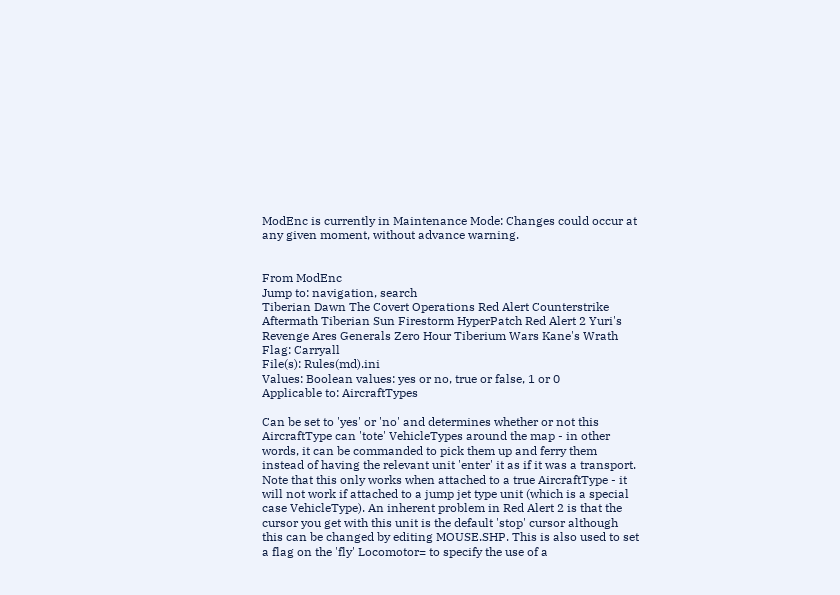ModEnc is currently in Maintenance Mode: Changes could occur at any given moment, without advance warning.


From ModEnc
Jump to: navigation, search
Tiberian Dawn The Covert Operations Red Alert Counterstrike Aftermath Tiberian Sun Firestorm HyperPatch Red Alert 2 Yuri's Revenge Ares Generals Zero Hour Tiberium Wars Kane's Wrath
Flag: Carryall
File(s): Rules(md).ini
Values: Boolean values: yes or no, true or false, 1 or 0
Applicable to: AircraftTypes

Can be set to 'yes' or 'no' and determines whether or not this AircraftType can 'tote' VehicleTypes around the map - in other words, it can be commanded to pick them up and ferry them instead of having the relevant unit 'enter' it as if it was a transport. Note that this only works when attached to a true AircraftType - it will not work if attached to a jump jet type unit (which is a special case VehicleType). An inherent problem in Red Alert 2 is that the cursor you get with this unit is the default 'stop' cursor although this can be changed by editing MOUSE.SHP. This is also used to set a flag on the 'fly' Locomotor= to specify the use of a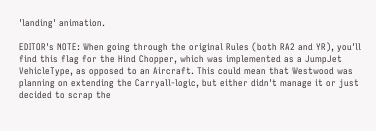'landing' animation.

EDITOR's NOTE: When going through the original Rules (both RA2 and YR), you'll find this flag for the Hind Chopper, which was implemented as a JumpJet VehicleType, as opposed to an Aircraft. This could mean that Westwood was planning on extending the Carryall-logic, but either didn't manage it or just decided to scrap the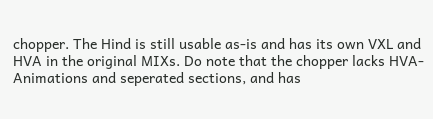chopper. The Hind is still usable as-is and has its own VXL and HVA in the original MIXs. Do note that the chopper lacks HVA-Animations and seperated sections, and has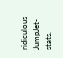ridiculous JumpJet-stats.